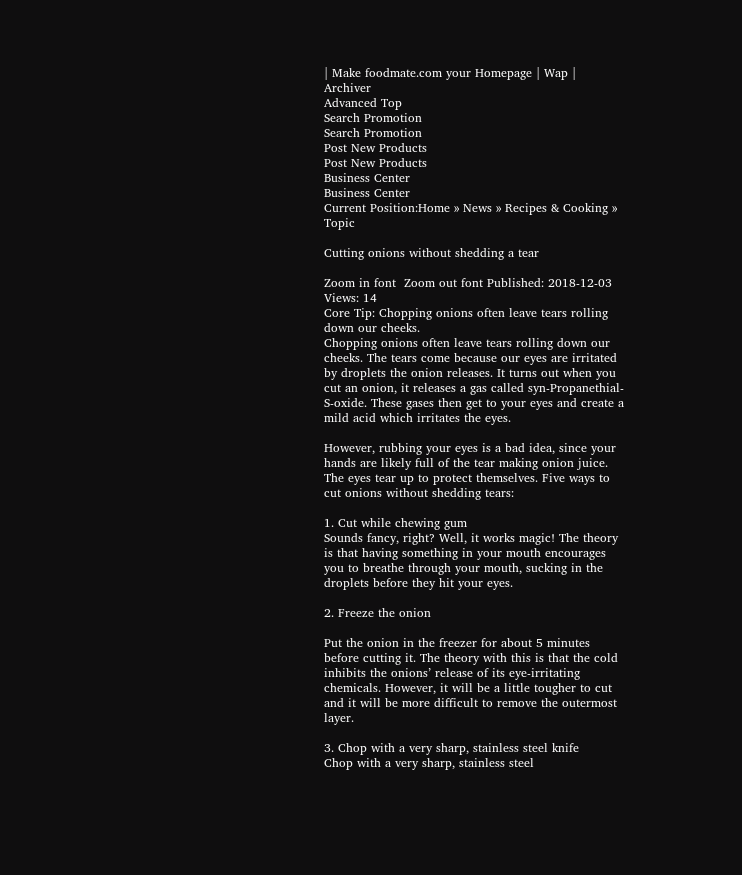| Make foodmate.com your Homepage | Wap | Archiver
Advanced Top
Search Promotion
Search Promotion
Post New Products
Post New Products
Business Center
Business Center
Current Position:Home » News » Recipes & Cooking » Topic

Cutting onions without shedding a tear

Zoom in font  Zoom out font Published: 2018-12-03  Views: 14
Core Tip: Chopping onions often leave tears rolling down our cheeks.
Chopping onions often leave tears rolling down our cheeks. The tears come because our eyes are irritated by droplets the onion releases. It turns out when you cut an onion, it releases a gas called syn-Propanethial-S-oxide. These gases then get to your eyes and create a mild acid which irritates the eyes.

However, rubbing your eyes is a bad idea, since your hands are likely full of the tear making onion juice. The eyes tear up to protect themselves. Five ways to cut onions without shedding tears:

1. Cut while chewing gum
Sounds fancy, right? Well, it works magic! The theory is that having something in your mouth encourages you to breathe through your mouth, sucking in the droplets before they hit your eyes.

2. Freeze the onion

Put the onion in the freezer for about 5 minutes before cutting it. The theory with this is that the cold inhibits the onions’ release of its eye-irritating chemicals. However, it will be a little tougher to cut and it will be more difficult to remove the outermost layer.

3. Chop with a very sharp, stainless steel knife
Chop with a very sharp, stainless steel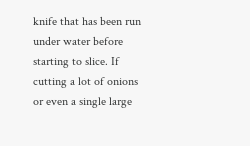knife that has been run under water before starting to slice. If cutting a lot of onions or even a single large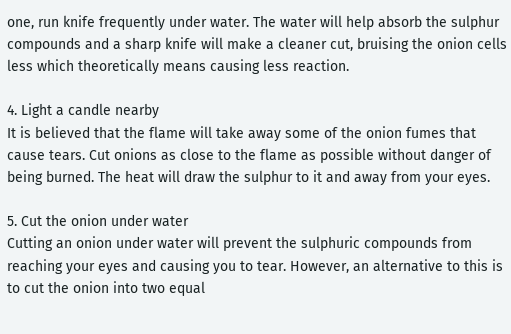one, run knife frequently under water. The water will help absorb the sulphur compounds and a sharp knife will make a cleaner cut, bruising the onion cells less which theoretically means causing less reaction.

4. Light a candle nearby
It is believed that the flame will take away some of the onion fumes that cause tears. Cut onions as close to the flame as possible without danger of being burned. The heat will draw the sulphur to it and away from your eyes.

5. Cut the onion under water
Cutting an onion under water will prevent the sulphuric compounds from reaching your eyes and causing you to tear. However, an alternative to this is to cut the onion into two equal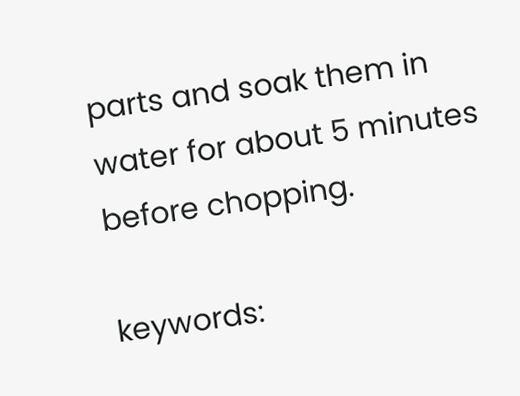parts and soak them in water for about 5 minutes before chopping.

keywords: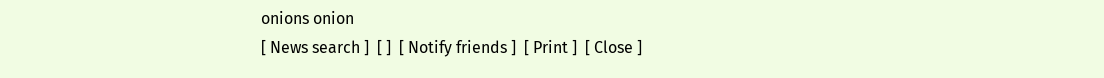onions onion
[ News search ]  [ ]  [ Notify friends ]  [ Print ]  [ Close ]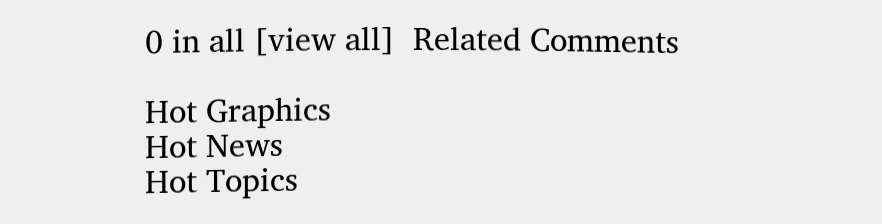0 in all [view all]  Related Comments

Hot Graphics
Hot News
Hot Topics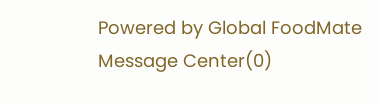Powered by Global FoodMate
Message Center(0)